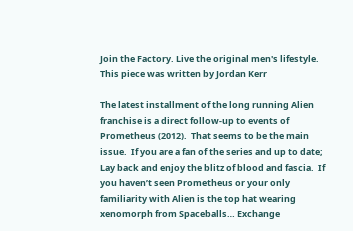Join the Factory. Live the original men's lifestyle.
This piece was written by Jordan Kerr

The latest installment of the long running Alien franchise is a direct follow-up to events of Prometheus (2012).  That seems to be the main issue.  If you are a fan of the series and up to date; Lay back and enjoy the blitz of blood and fascia.  If you haven’t seen Prometheus or your only familiarity with Alien is the top hat wearing xenomorph from Spaceballs… Exchange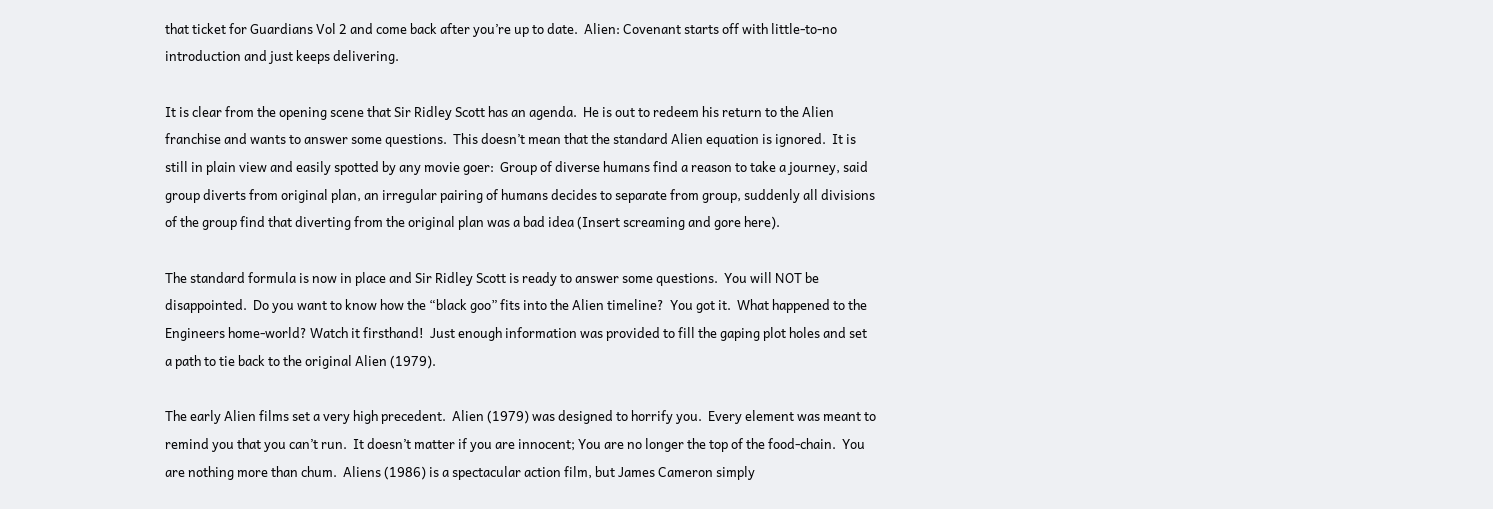that ticket for Guardians Vol 2 and come back after you’re up to date.  Alien: Covenant starts off with little-to-no introduction and just keeps delivering.

It is clear from the opening scene that Sir Ridley Scott has an agenda.  He is out to redeem his return to the Alien franchise and wants to answer some questions.  This doesn’t mean that the standard Alien equation is ignored.  It is still in plain view and easily spotted by any movie goer:  Group of diverse humans find a reason to take a journey, said group diverts from original plan, an irregular pairing of humans decides to separate from group, suddenly all divisions of the group find that diverting from the original plan was a bad idea (Insert screaming and gore here).

The standard formula is now in place and Sir Ridley Scott is ready to answer some questions.  You will NOT be disappointed.  Do you want to know how the “black goo” fits into the Alien timeline?  You got it.  What happened to the Engineers home-world? Watch it firsthand!  Just enough information was provided to fill the gaping plot holes and set a path to tie back to the original Alien (1979).

The early Alien films set a very high precedent.  Alien (1979) was designed to horrify you.  Every element was meant to remind you that you can’t run.  It doesn’t matter if you are innocent; You are no longer the top of the food-chain.  You are nothing more than chum.  Aliens (1986) is a spectacular action film, but James Cameron simply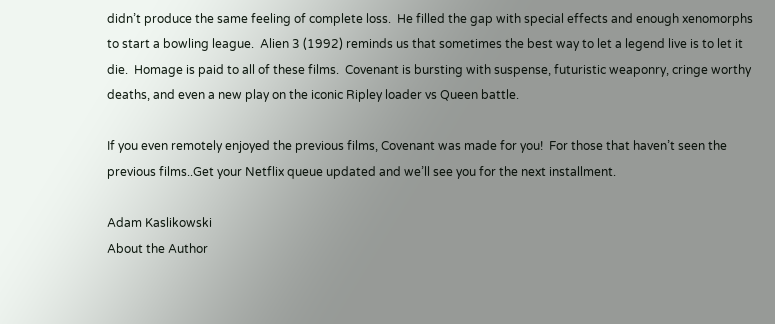didn’t produce the same feeling of complete loss.  He filled the gap with special effects and enough xenomorphs to start a bowling league.  Alien 3 (1992) reminds us that sometimes the best way to let a legend live is to let it die.  Homage is paid to all of these films.  Covenant is bursting with suspense, futuristic weaponry, cringe worthy deaths, and even a new play on the iconic Ripley loader vs Queen battle.

If you even remotely enjoyed the previous films, Covenant was made for you!  For those that haven’t seen the previous films..Get your Netflix queue updated and we’ll see you for the next installment.

Adam Kaslikowski
About the Author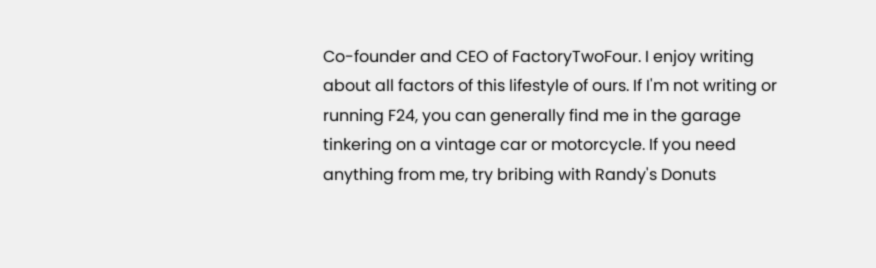Co-founder and CEO of FactoryTwoFour. I enjoy writing about all factors of this lifestyle of ours. If I'm not writing or running F24, you can generally find me in the garage tinkering on a vintage car or motorcycle. If you need anything from me, try bribing with Randy's Donuts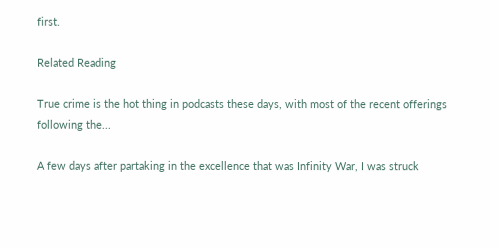first.

Related Reading

True crime is the hot thing in podcasts these days, with most of the recent offerings following the...

A few days after partaking in the excellence that was Infinity War, I was struck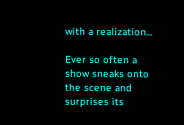with a realization...

Ever so often a show sneaks onto the scene and surprises its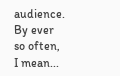audience. By ever so often, I mean...